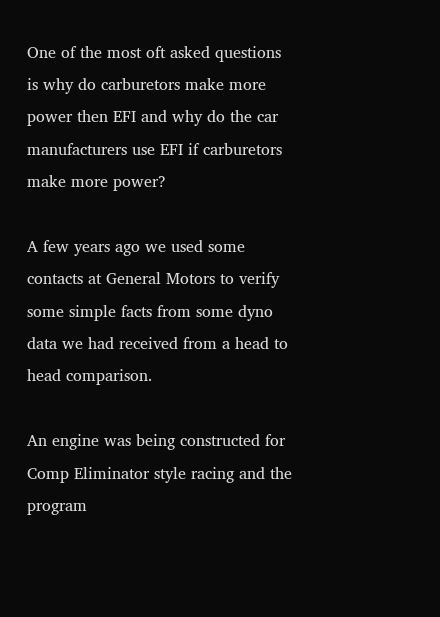One of the most oft asked questions is why do carburetors make more power then EFI and why do the car manufacturers use EFI if carburetors make more power?

A few years ago we used some contacts at General Motors to verify some simple facts from some dyno data we had received from a head to head comparison.

An engine was being constructed for Comp Eliminator style racing and the program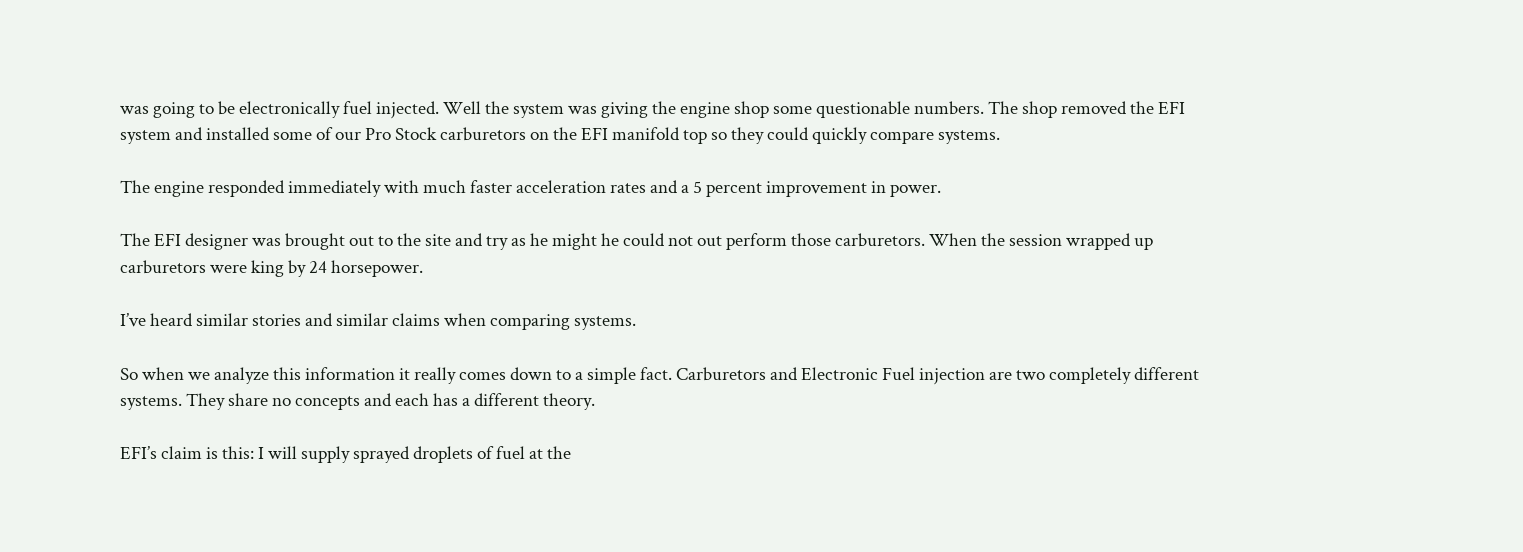was going to be electronically fuel injected. Well the system was giving the engine shop some questionable numbers. The shop removed the EFI system and installed some of our Pro Stock carburetors on the EFI manifold top so they could quickly compare systems.

The engine responded immediately with much faster acceleration rates and a 5 percent improvement in power.

The EFI designer was brought out to the site and try as he might he could not out perform those carburetors. When the session wrapped up carburetors were king by 24 horsepower.

I’ve heard similar stories and similar claims when comparing systems.

So when we analyze this information it really comes down to a simple fact. Carburetors and Electronic Fuel injection are two completely different systems. They share no concepts and each has a different theory.

EFI’s claim is this: I will supply sprayed droplets of fuel at the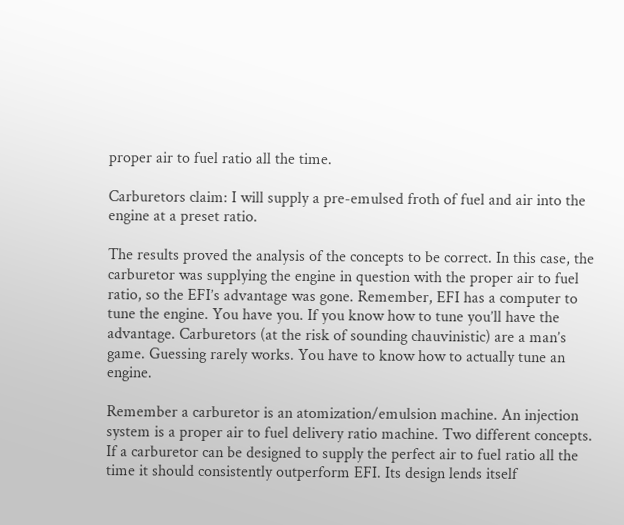proper air to fuel ratio all the time.

Carburetors claim: I will supply a pre-emulsed froth of fuel and air into the engine at a preset ratio.

The results proved the analysis of the concepts to be correct. In this case, the carburetor was supplying the engine in question with the proper air to fuel ratio, so the EFI’s advantage was gone. Remember, EFI has a computer to tune the engine. You have you. If you know how to tune you’ll have the advantage. Carburetors (at the risk of sounding chauvinistic) are a man’s game. Guessing rarely works. You have to know how to actually tune an engine.

Remember a carburetor is an atomization/emulsion machine. An injection system is a proper air to fuel delivery ratio machine. Two different concepts. If a carburetor can be designed to supply the perfect air to fuel ratio all the time it should consistently outperform EFI. Its design lends itself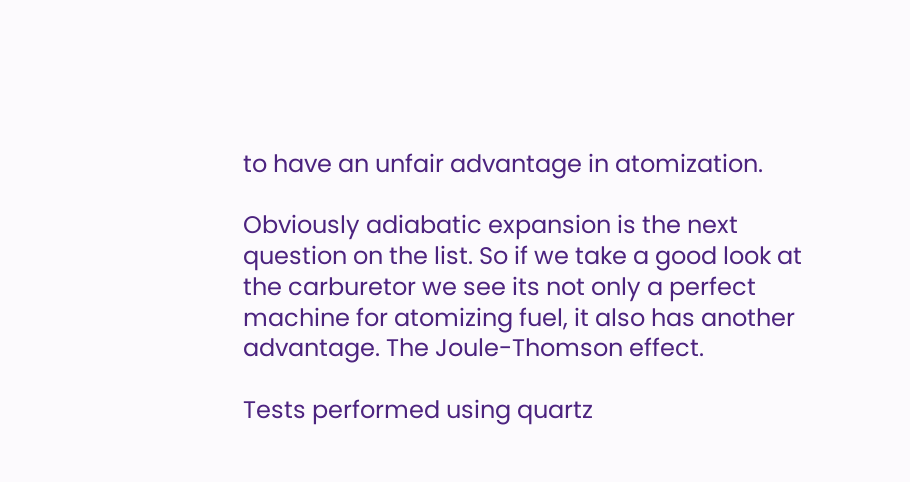to have an unfair advantage in atomization.

Obviously adiabatic expansion is the next question on the list. So if we take a good look at the carburetor we see its not only a perfect machine for atomizing fuel, it also has another advantage. The Joule-Thomson effect.

Tests performed using quartz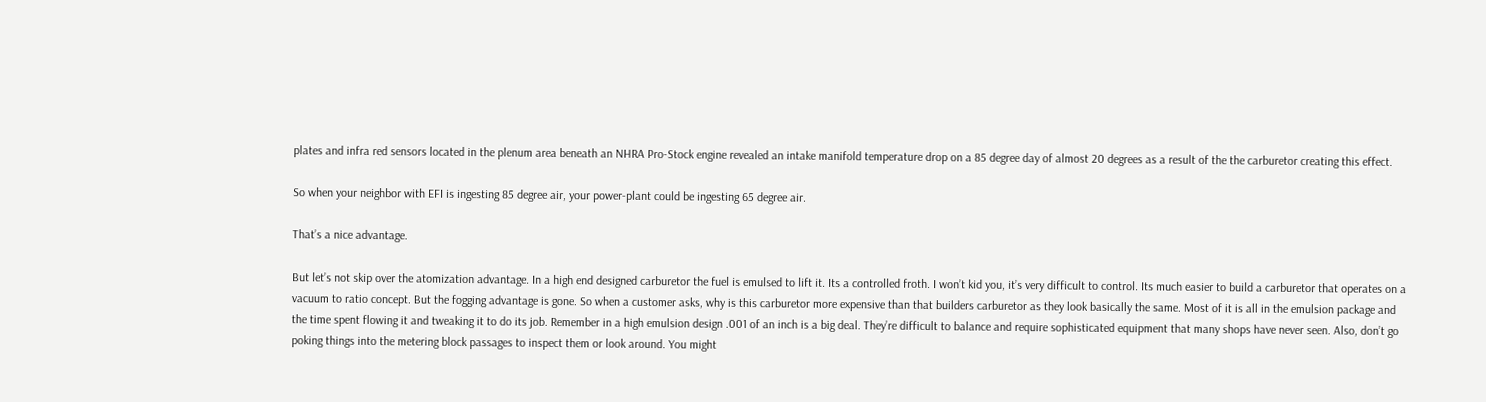plates and infra red sensors located in the plenum area beneath an NHRA Pro-Stock engine revealed an intake manifold temperature drop on a 85 degree day of almost 20 degrees as a result of the the carburetor creating this effect.

So when your neighbor with EFI is ingesting 85 degree air, your power-plant could be ingesting 65 degree air.

That’s a nice advantage.

But let’s not skip over the atomization advantage. In a high end designed carburetor the fuel is emulsed to lift it. Its a controlled froth. I won’t kid you, it’s very difficult to control. Its much easier to build a carburetor that operates on a vacuum to ratio concept. But the fogging advantage is gone. So when a customer asks, why is this carburetor more expensive than that builders carburetor as they look basically the same. Most of it is all in the emulsion package and the time spent flowing it and tweaking it to do its job. Remember in a high emulsion design .001 of an inch is a big deal. They’re difficult to balance and require sophisticated equipment that many shops have never seen. Also, don’t go poking things into the metering block passages to inspect them or look around. You might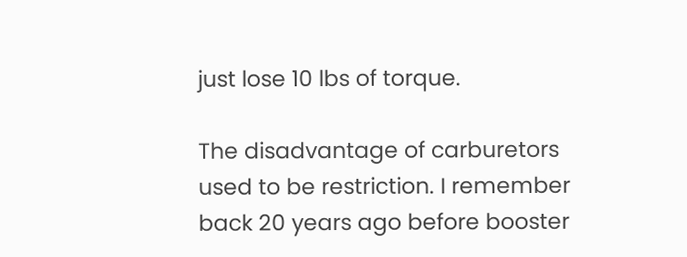just lose 10 lbs of torque.

The disadvantage of carburetors used to be restriction. I remember back 20 years ago before booster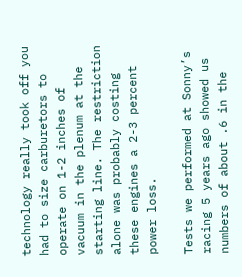technology really took off you had to size carburetors to operate on 1-2 inches of vacuum in the plenum at the starting line. The restriction alone was probably costing these engines a 2-3 percent power loss.

Tests we performed at Sonny’s racing 5 years ago showed us numbers of about .6 in the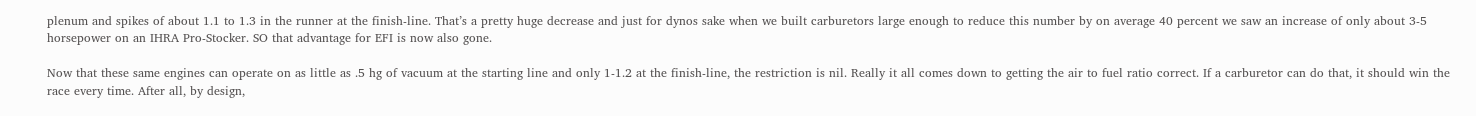plenum and spikes of about 1.1 to 1.3 in the runner at the finish-line. That’s a pretty huge decrease and just for dynos sake when we built carburetors large enough to reduce this number by on average 40 percent we saw an increase of only about 3-5 horsepower on an IHRA Pro-Stocker. SO that advantage for EFI is now also gone.

Now that these same engines can operate on as little as .5 hg of vacuum at the starting line and only 1-1.2 at the finish-line, the restriction is nil. Really it all comes down to getting the air to fuel ratio correct. If a carburetor can do that, it should win the race every time. After all, by design,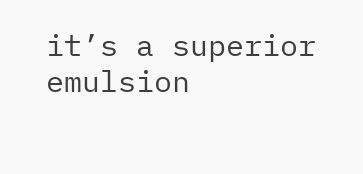it’s a superior emulsion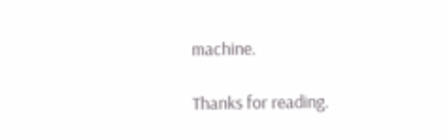machine.

Thanks for reading.